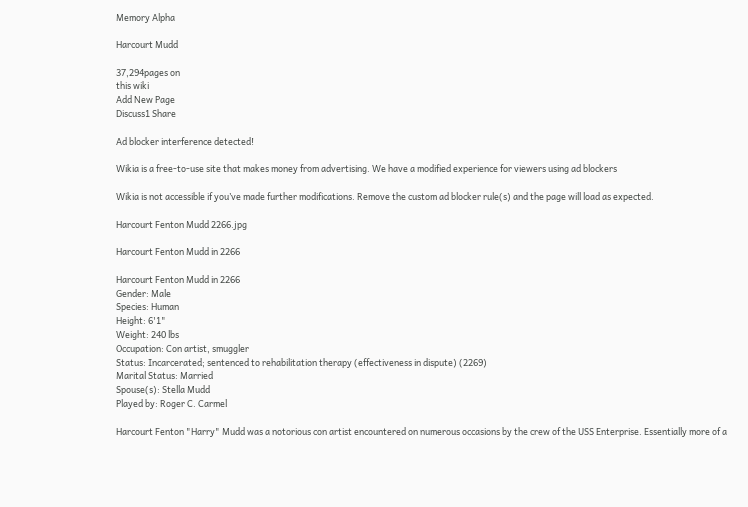Memory Alpha

Harcourt Mudd

37,294pages on
this wiki
Add New Page
Discuss1 Share

Ad blocker interference detected!

Wikia is a free-to-use site that makes money from advertising. We have a modified experience for viewers using ad blockers

Wikia is not accessible if you’ve made further modifications. Remove the custom ad blocker rule(s) and the page will load as expected.

Harcourt Fenton Mudd 2266.jpg

Harcourt Fenton Mudd in 2266

Harcourt Fenton Mudd in 2266
Gender: Male
Species: Human
Height: 6'1"
Weight: 240 lbs
Occupation: Con artist, smuggler
Status: Incarcerated; sentenced to rehabilitation therapy (effectiveness in dispute) (2269)
Marital Status: Married
Spouse(s): Stella Mudd
Played by: Roger C. Carmel

Harcourt Fenton "Harry" Mudd was a notorious con artist encountered on numerous occasions by the crew of the USS Enterprise. Essentially more of a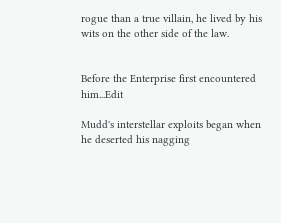rogue than a true villain, he lived by his wits on the other side of the law.


Before the Enterprise first encountered him...Edit

Mudd's interstellar exploits began when he deserted his nagging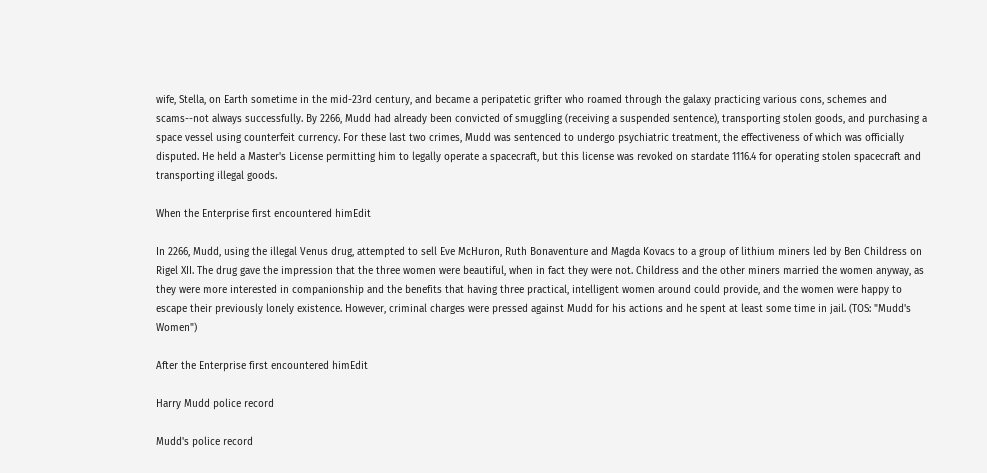wife, Stella, on Earth sometime in the mid-23rd century, and became a peripatetic grifter who roamed through the galaxy practicing various cons, schemes and scams--not always successfully. By 2266, Mudd had already been convicted of smuggling (receiving a suspended sentence), transporting stolen goods, and purchasing a space vessel using counterfeit currency. For these last two crimes, Mudd was sentenced to undergo psychiatric treatment, the effectiveness of which was officially disputed. He held a Master's License permitting him to legally operate a spacecraft, but this license was revoked on stardate 1116.4 for operating stolen spacecraft and transporting illegal goods.

When the Enterprise first encountered himEdit

In 2266, Mudd, using the illegal Venus drug, attempted to sell Eve McHuron, Ruth Bonaventure and Magda Kovacs to a group of lithium miners led by Ben Childress on Rigel XII. The drug gave the impression that the three women were beautiful, when in fact they were not. Childress and the other miners married the women anyway, as they were more interested in companionship and the benefits that having three practical, intelligent women around could provide, and the women were happy to escape their previously lonely existence. However, criminal charges were pressed against Mudd for his actions and he spent at least some time in jail. (TOS: "Mudd's Women")

After the Enterprise first encountered himEdit

Harry Mudd police record

Mudd's police record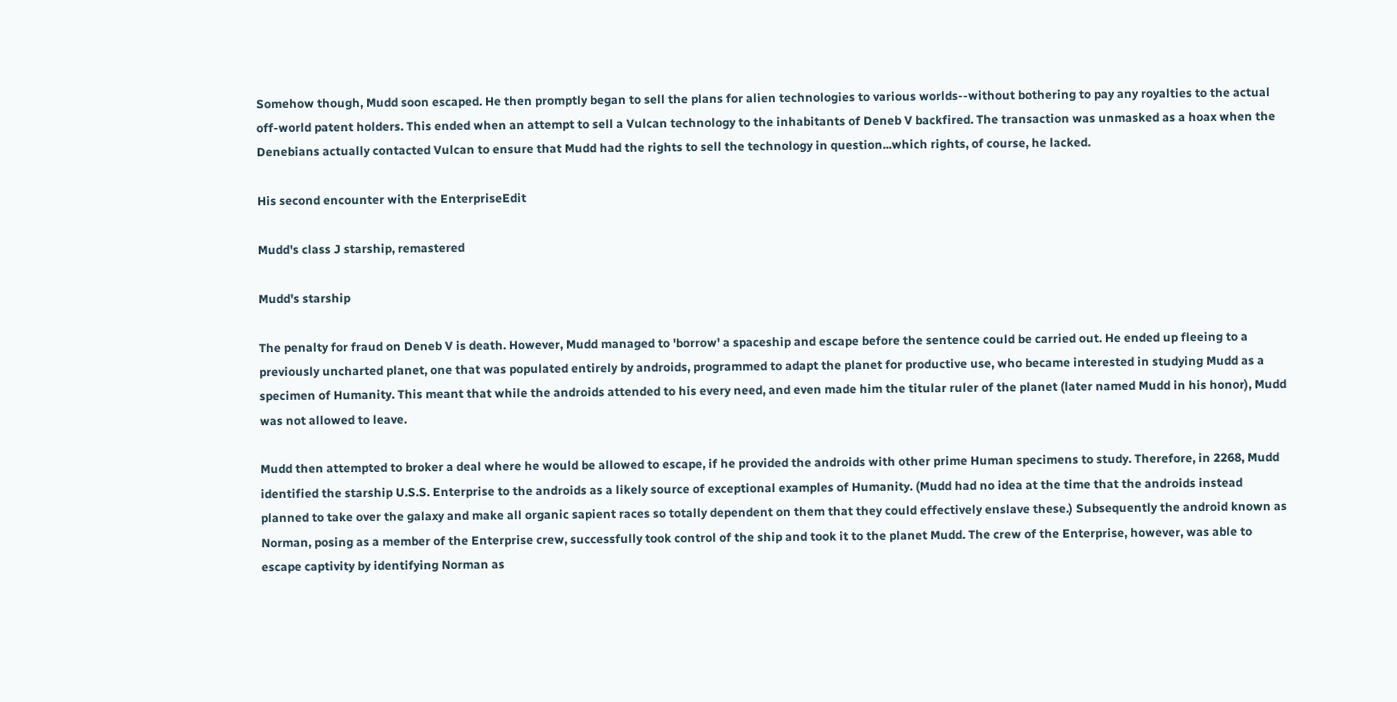Somehow though, Mudd soon escaped. He then promptly began to sell the plans for alien technologies to various worlds--without bothering to pay any royalties to the actual off-world patent holders. This ended when an attempt to sell a Vulcan technology to the inhabitants of Deneb V backfired. The transaction was unmasked as a hoax when the Denebians actually contacted Vulcan to ensure that Mudd had the rights to sell the technology in question...which rights, of course, he lacked.

His second encounter with the EnterpriseEdit

Mudd's class J starship, remastered

Mudd's starship

The penalty for fraud on Deneb V is death. However, Mudd managed to 'borrow' a spaceship and escape before the sentence could be carried out. He ended up fleeing to a previously uncharted planet, one that was populated entirely by androids, programmed to adapt the planet for productive use, who became interested in studying Mudd as a specimen of Humanity. This meant that while the androids attended to his every need, and even made him the titular ruler of the planet (later named Mudd in his honor), Mudd was not allowed to leave.

Mudd then attempted to broker a deal where he would be allowed to escape, if he provided the androids with other prime Human specimens to study. Therefore, in 2268, Mudd identified the starship U.S.S. Enterprise to the androids as a likely source of exceptional examples of Humanity. (Mudd had no idea at the time that the androids instead planned to take over the galaxy and make all organic sapient races so totally dependent on them that they could effectively enslave these.) Subsequently the android known as Norman, posing as a member of the Enterprise crew, successfully took control of the ship and took it to the planet Mudd. The crew of the Enterprise, however, was able to escape captivity by identifying Norman as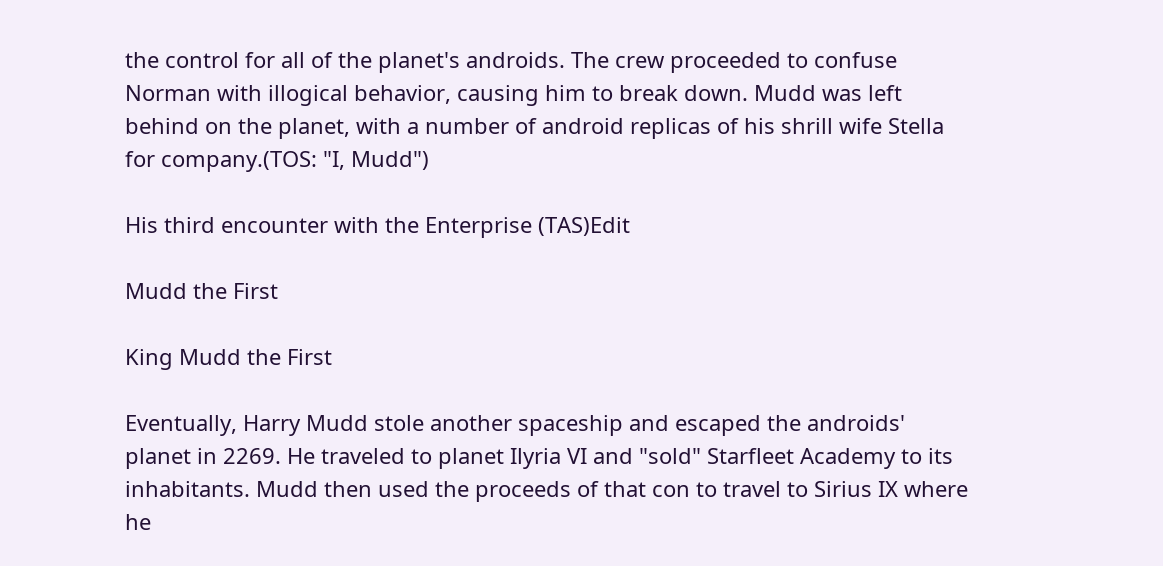the control for all of the planet's androids. The crew proceeded to confuse Norman with illogical behavior, causing him to break down. Mudd was left behind on the planet, with a number of android replicas of his shrill wife Stella for company.(TOS: "I, Mudd")

His third encounter with the Enterprise (TAS)Edit

Mudd the First

King Mudd the First

Eventually, Harry Mudd stole another spaceship and escaped the androids' planet in 2269. He traveled to planet Ilyria VI and "sold" Starfleet Academy to its inhabitants. Mudd then used the proceeds of that con to travel to Sirius IX where he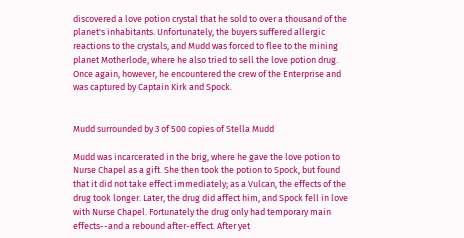discovered a love potion crystal that he sold to over a thousand of the planet's inhabitants. Unfortunately, the buyers suffered allergic reactions to the crystals, and Mudd was forced to flee to the mining planet Motherlode, where he also tried to sell the love potion drug. Once again, however, he encountered the crew of the Enterprise and was captured by Captain Kirk and Spock.


Mudd surrounded by 3 of 500 copies of Stella Mudd

Mudd was incarcerated in the brig, where he gave the love potion to Nurse Chapel as a gift. She then took the potion to Spock, but found that it did not take effect immediately; as a Vulcan, the effects of the drug took longer. Later, the drug did affect him, and Spock fell in love with Nurse Chapel. Fortunately the drug only had temporary main effects--and a rebound after-effect. After yet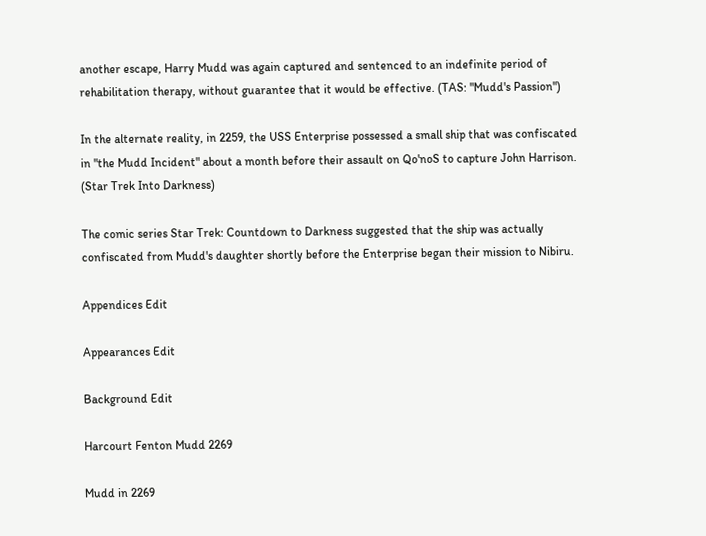another escape, Harry Mudd was again captured and sentenced to an indefinite period of rehabilitation therapy, without guarantee that it would be effective. (TAS: "Mudd's Passion")

In the alternate reality, in 2259, the USS Enterprise possessed a small ship that was confiscated in "the Mudd Incident" about a month before their assault on Qo'noS to capture John Harrison. (Star Trek Into Darkness)

The comic series Star Trek: Countdown to Darkness suggested that the ship was actually confiscated from Mudd's daughter shortly before the Enterprise began their mission to Nibiru.

Appendices Edit

Appearances Edit

Background Edit

Harcourt Fenton Mudd 2269

Mudd in 2269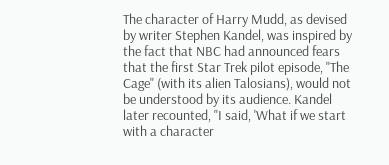The character of Harry Mudd, as devised by writer Stephen Kandel, was inspired by the fact that NBC had announced fears that the first Star Trek pilot episode, "The Cage" (with its alien Talosians), would not be understood by its audience. Kandel later recounted, "I said, 'What if we start with a character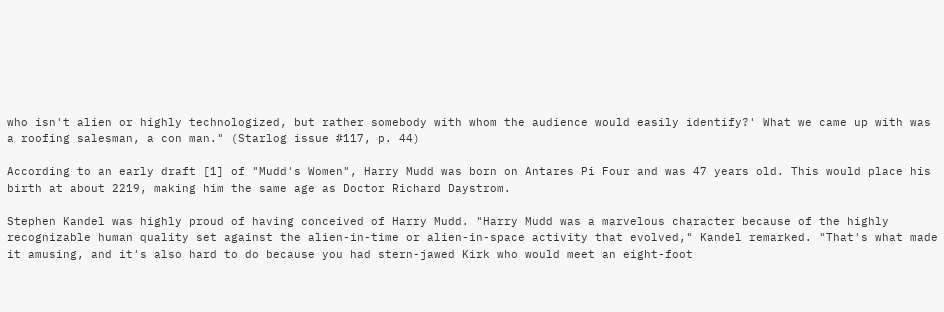who isn't alien or highly technologized, but rather somebody with whom the audience would easily identify?' What we came up with was a roofing salesman, a con man." (Starlog issue #117, p. 44)

According to an early draft [1] of "Mudd's Women", Harry Mudd was born on Antares Pi Four and was 47 years old. This would place his birth at about 2219, making him the same age as Doctor Richard Daystrom.

Stephen Kandel was highly proud of having conceived of Harry Mudd. "Harry Mudd was a marvelous character because of the highly recognizable human quality set against the alien-in-time or alien-in-space activity that evolved," Kandel remarked. "That's what made it amusing, and it's also hard to do because you had stern-jawed Kirk who would meet an eight-foot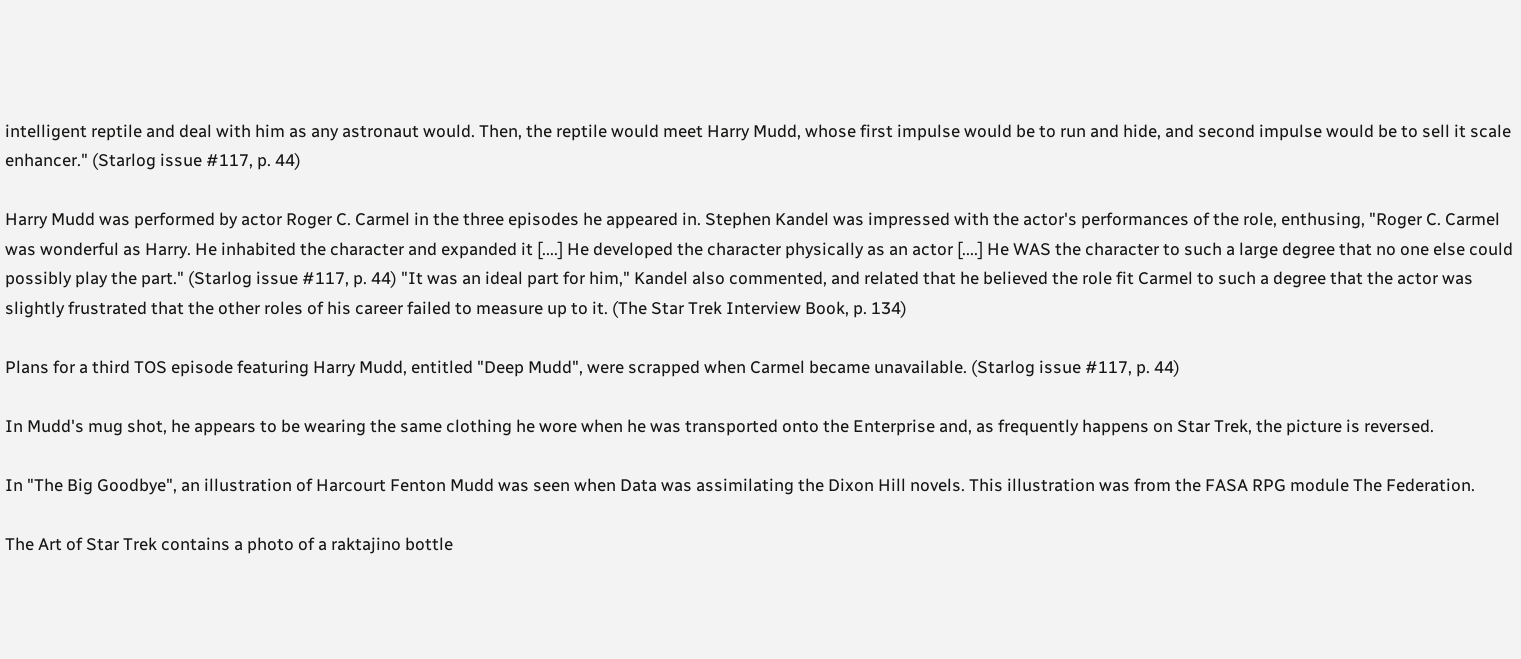intelligent reptile and deal with him as any astronaut would. Then, the reptile would meet Harry Mudd, whose first impulse would be to run and hide, and second impulse would be to sell it scale enhancer." (Starlog issue #117, p. 44)

Harry Mudd was performed by actor Roger C. Carmel in the three episodes he appeared in. Stephen Kandel was impressed with the actor's performances of the role, enthusing, "Roger C. Carmel was wonderful as Harry. He inhabited the character and expanded it [....] He developed the character physically as an actor [....] He WAS the character to such a large degree that no one else could possibly play the part." (Starlog issue #117, p. 44) "It was an ideal part for him," Kandel also commented, and related that he believed the role fit Carmel to such a degree that the actor was slightly frustrated that the other roles of his career failed to measure up to it. (The Star Trek Interview Book, p. 134)

Plans for a third TOS episode featuring Harry Mudd, entitled "Deep Mudd", were scrapped when Carmel became unavailable. (Starlog issue #117, p. 44)

In Mudd's mug shot, he appears to be wearing the same clothing he wore when he was transported onto the Enterprise and, as frequently happens on Star Trek, the picture is reversed.

In "The Big Goodbye", an illustration of Harcourt Fenton Mudd was seen when Data was assimilating the Dixon Hill novels. This illustration was from the FASA RPG module The Federation.

The Art of Star Trek contains a photo of a raktajino bottle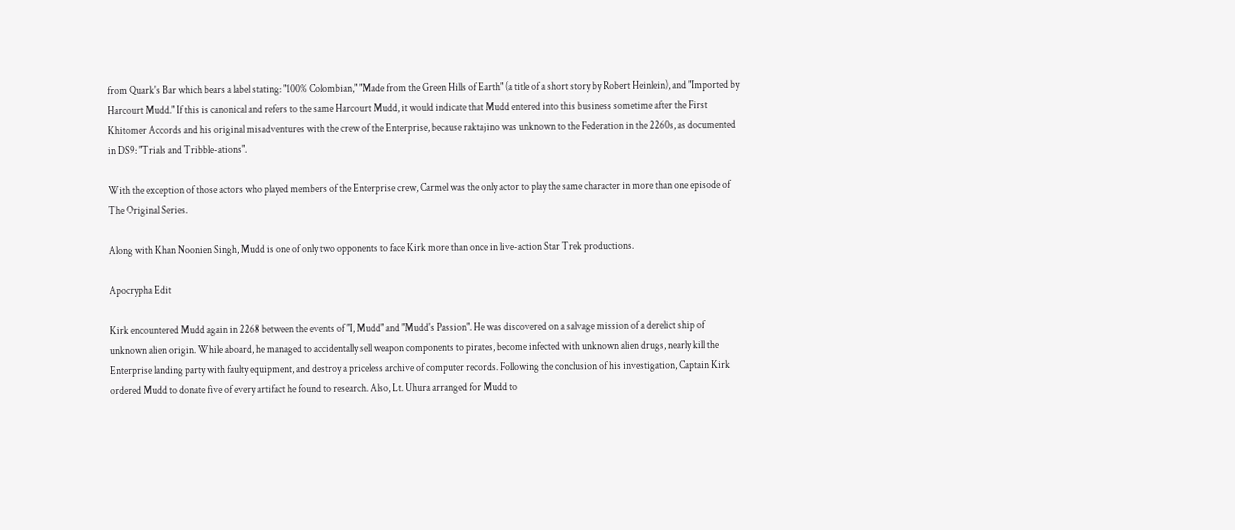from Quark's Bar which bears a label stating: "100% Colombian," "Made from the Green Hills of Earth" (a title of a short story by Robert Heinlein), and "Imported by Harcourt Mudd." If this is canonical and refers to the same Harcourt Mudd, it would indicate that Mudd entered into this business sometime after the First Khitomer Accords and his original misadventures with the crew of the Enterprise, because raktajino was unknown to the Federation in the 2260s, as documented in DS9: "Trials and Tribble-ations".

With the exception of those actors who played members of the Enterprise crew, Carmel was the only actor to play the same character in more than one episode of The Original Series.

Along with Khan Noonien Singh, Mudd is one of only two opponents to face Kirk more than once in live-action Star Trek productions.

Apocrypha Edit

Kirk encountered Mudd again in 2268 between the events of "I, Mudd" and "Mudd's Passion". He was discovered on a salvage mission of a derelict ship of unknown alien origin. While aboard, he managed to accidentally sell weapon components to pirates, become infected with unknown alien drugs, nearly kill the Enterprise landing party with faulty equipment, and destroy a priceless archive of computer records. Following the conclusion of his investigation, Captain Kirk ordered Mudd to donate five of every artifact he found to research. Also, Lt. Uhura arranged for Mudd to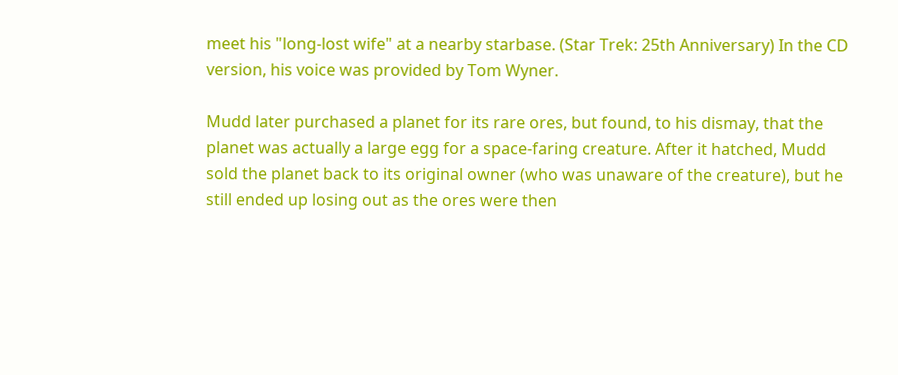meet his "long-lost wife" at a nearby starbase. (Star Trek: 25th Anniversary) In the CD version, his voice was provided by Tom Wyner.

Mudd later purchased a planet for its rare ores, but found, to his dismay, that the planet was actually a large egg for a space-faring creature. After it hatched, Mudd sold the planet back to its original owner (who was unaware of the creature), but he still ended up losing out as the ores were then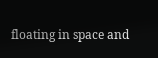floating in space and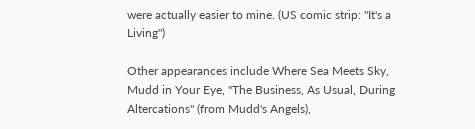were actually easier to mine. (US comic strip: "It's a Living")

Other appearances include Where Sea Meets Sky, Mudd in Your Eye, "The Business, As Usual, During Altercations" (from Mudd's Angels),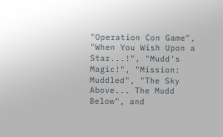"Operation Con Game", "When You Wish Upon a Star...!", "Mudd's Magic!", "Mission: Muddled", "The Sky Above... The Mudd Below", and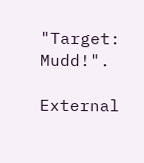"Target: Mudd!".

External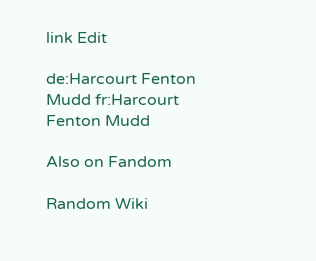link Edit

de:Harcourt Fenton Mudd fr:Harcourt Fenton Mudd

Also on Fandom

Random Wiki